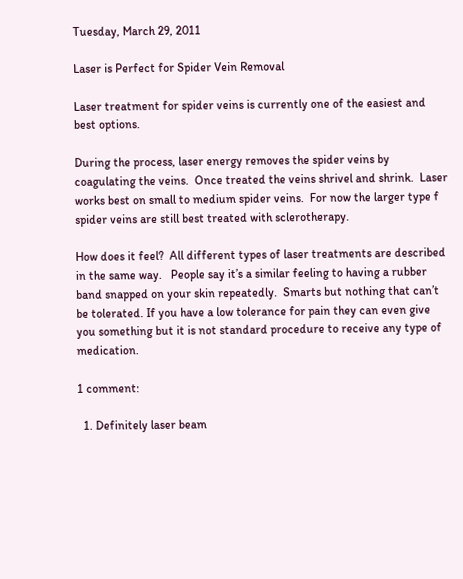Tuesday, March 29, 2011

Laser is Perfect for Spider Vein Removal

Laser treatment for spider veins is currently one of the easiest and best options.

During the process, laser energy removes the spider veins by coagulating the veins.  Once treated the veins shrivel and shrink.  Laser works best on small to medium spider veins.  For now the larger type f spider veins are still best treated with sclerotherapy.

How does it feel?  All different types of laser treatments are described in the same way.   People say it’s a similar feeling to having a rubber band snapped on your skin repeatedly.  Smarts but nothing that can’t be tolerated. If you have a low tolerance for pain they can even give you something but it is not standard procedure to receive any type of medication.

1 comment:

  1. Definitely laser beam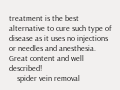treatment is the best alternative to cure such type of disease as it uses no injections or needles and anesthesia. Great content and well described!
    spider vein removal